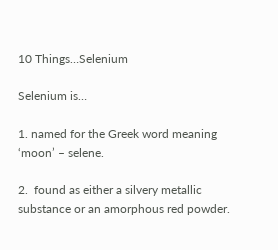10 Things…Selenium

Selenium is…

1. named for the Greek word meaning ‘moon’ – selene.

2.  found as either a silvery metallic substance or an amorphous red powder.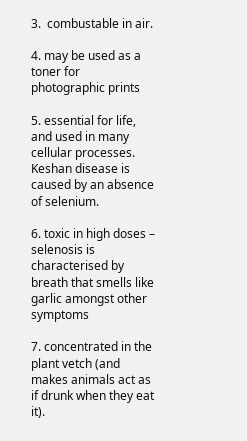3.  combustable in air.

4. may be used as a toner for photographic prints

5. essential for life, and used in many cellular processes. Keshan disease is caused by an absence of selenium.

6. toxic in high doses – selenosis is characterised by breath that smells like garlic amongst other symptoms

7. concentrated in the plant vetch (and makes animals act as if drunk when they eat it).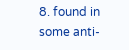8. found in some anti-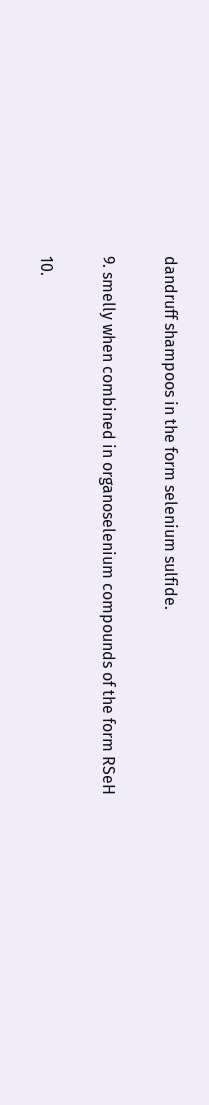dandruff shampoos in the form selenium sulfide.

9. smelly when combined in organoselenium compounds of the form RSeH

10.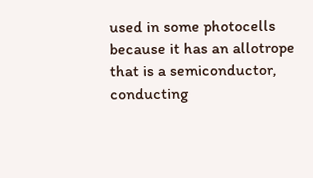used in some photocells because it has an allotrope that is a semiconductor, conducting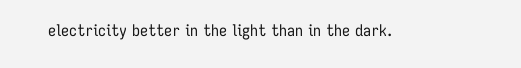electricity better in the light than in the dark.